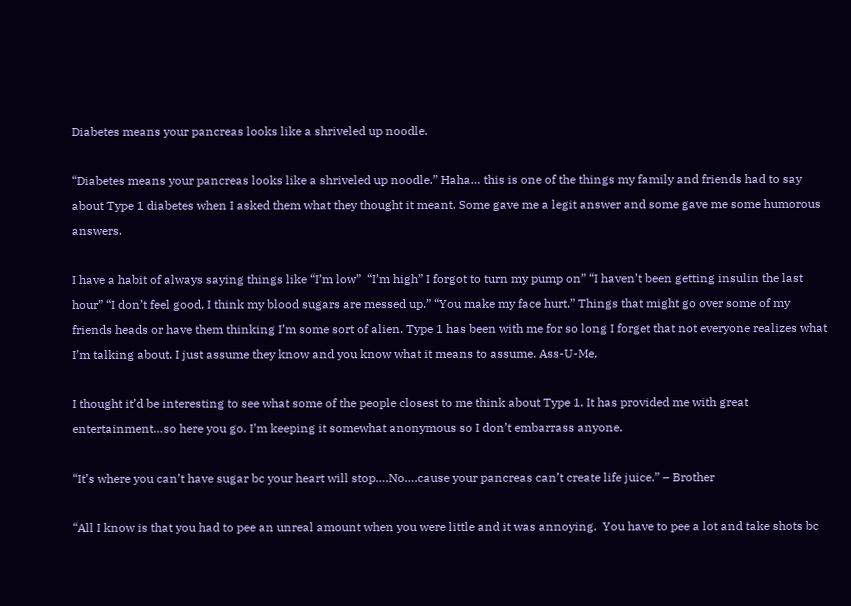Diabetes means your pancreas looks like a shriveled up noodle.

“Diabetes means your pancreas looks like a shriveled up noodle.” Haha… this is one of the things my family and friends had to say about Type 1 diabetes when I asked them what they thought it meant. Some gave me a legit answer and some gave me some humorous answers.

I have a habit of always saying things like “I’m low”  “I’m high” I forgot to turn my pump on” “I haven’t been getting insulin the last hour” “I don’t feel good, I think my blood sugars are messed up.” “You make my face hurt.” Things that might go over some of my friends heads or have them thinking I’m some sort of alien. Type 1 has been with me for so long I forget that not everyone realizes what I’m talking about. I just assume they know and you know what it means to assume. Ass-U-Me.

I thought it’d be interesting to see what some of the people closest to me think about Type 1. It has provided me with great entertainment…so here you go. I’m keeping it somewhat anonymous so I don’t embarrass anyone.

“It’s where you can’t have sugar bc your heart will stop….No….cause your pancreas can’t create life juice.” – Brother

“All I know is that you had to pee an unreal amount when you were little and it was annoying.  You have to pee a lot and take shots bc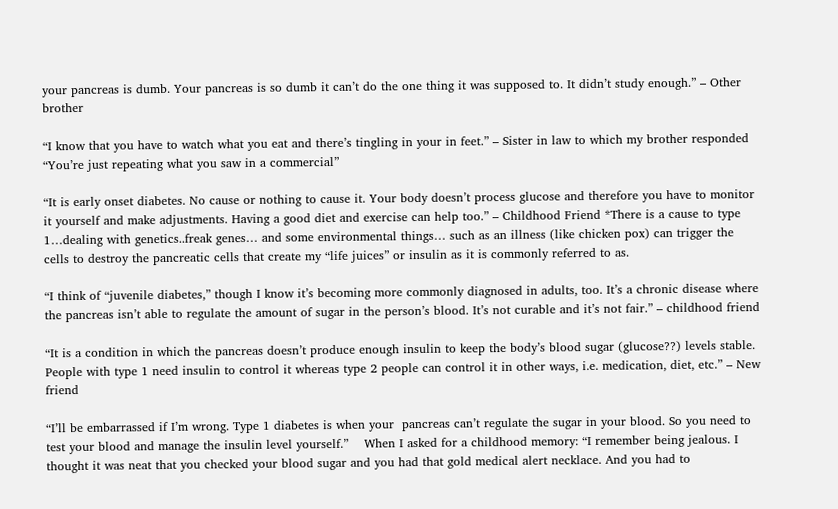your pancreas is dumb. Your pancreas is so dumb it can’t do the one thing it was supposed to. It didn’t study enough.” – Other brother

“I know that you have to watch what you eat and there’s tingling in your in feet.” – Sister in law to which my brother responded “You’re just repeating what you saw in a commercial”

“It is early onset diabetes. No cause or nothing to cause it. Your body doesn’t process glucose and therefore you have to monitor it yourself and make adjustments. Having a good diet and exercise can help too.” – Childhood Friend *There is a cause to type 1…dealing with genetics..freak genes… and some environmental things… such as an illness (like chicken pox) can trigger the cells to destroy the pancreatic cells that create my “life juices” or insulin as it is commonly referred to as.

“I think of “juvenile diabetes,” though I know it’s becoming more commonly diagnosed in adults, too. It’s a chronic disease where the pancreas isn’t able to regulate the amount of sugar in the person’s blood. It’s not curable and it’s not fair.” – childhood friend

“It is a condition in which the pancreas doesn’t produce enough insulin to keep the body’s blood sugar (glucose??) levels stable. People with type 1 need insulin to control it whereas type 2 people can control it in other ways, i.e. medication, diet, etc.” – New friend

“I’ll be embarrassed if I’m wrong. Type 1 diabetes is when your  pancreas can’t regulate the sugar in your blood. So you need to test your blood and manage the insulin level yourself.”    When I asked for a childhood memory: “I remember being jealous. I thought it was neat that you checked your blood sugar and you had that gold medical alert necklace. And you had to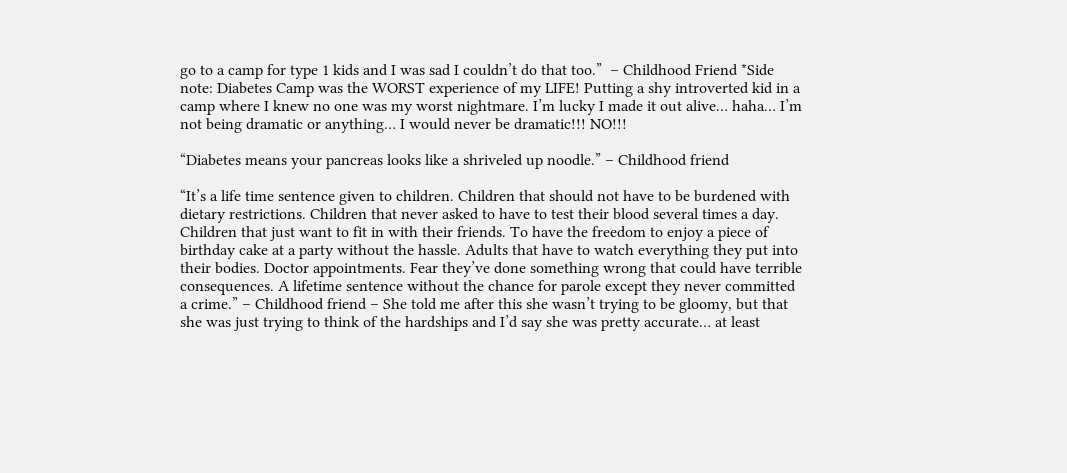go to a camp for type 1 kids and I was sad I couldn’t do that too.”  – Childhood Friend *Side note: Diabetes Camp was the WORST experience of my LIFE! Putting a shy introverted kid in a camp where I knew no one was my worst nightmare. I’m lucky I made it out alive… haha… I’m not being dramatic or anything… I would never be dramatic!!! NO!!!

“Diabetes means your pancreas looks like a shriveled up noodle.” – Childhood friend

“It’s a life time sentence given to children. Children that should not have to be burdened with dietary restrictions. Children that never asked to have to test their blood several times a day. Children that just want to fit in with their friends. To have the freedom to enjoy a piece of birthday cake at a party without the hassle. Adults that have to watch everything they put into their bodies. Doctor appointments. Fear they’ve done something wrong that could have terrible consequences. A lifetime sentence without the chance for parole except they never committed a crime.” – Childhood friend – She told me after this she wasn’t trying to be gloomy, but that she was just trying to think of the hardships and I’d say she was pretty accurate… at least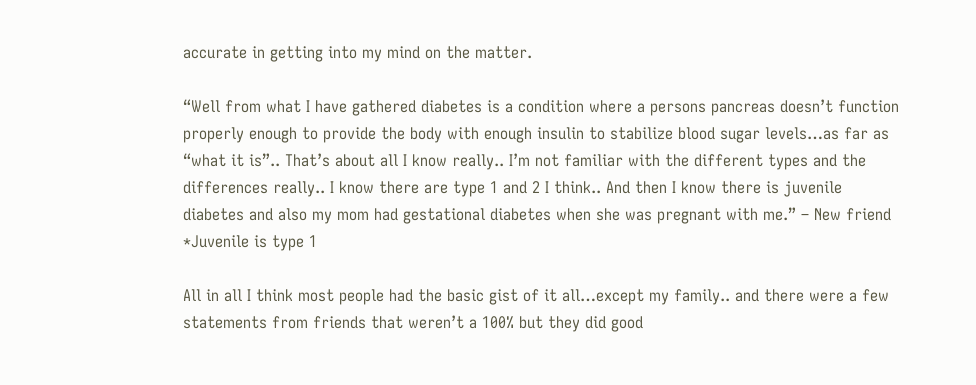accurate in getting into my mind on the matter.

“Well from what I have gathered diabetes is a condition where a persons pancreas doesn’t function properly enough to provide the body with enough insulin to stabilize blood sugar levels…as far as “what it is”.. That’s about all I know really.. I’m not familiar with the different types and the differences really.. I know there are type 1 and 2 I think.. And then I know there is juvenile diabetes and also my mom had gestational diabetes when she was pregnant with me.” – New friend *Juvenile is type 1

All in all I think most people had the basic gist of it all…except my family.. and there were a few statements from friends that weren’t a 100% but they did good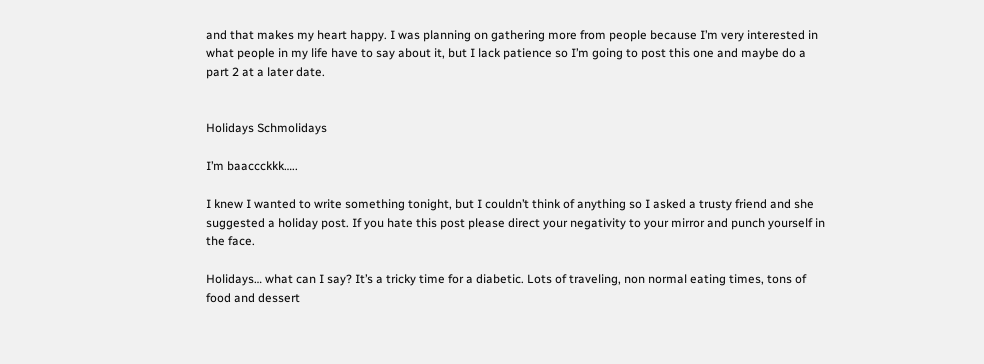and that makes my heart happy. I was planning on gathering more from people because I’m very interested in what people in my life have to say about it, but I lack patience so I’m going to post this one and maybe do a part 2 at a later date.


Holidays Schmolidays

I’m baaccckkk…..

I knew I wanted to write something tonight, but I couldn’t think of anything so I asked a trusty friend and she suggested a holiday post. If you hate this post please direct your negativity to your mirror and punch yourself in the face.

Holidays… what can I say? It’s a tricky time for a diabetic. Lots of traveling, non normal eating times, tons of food and dessert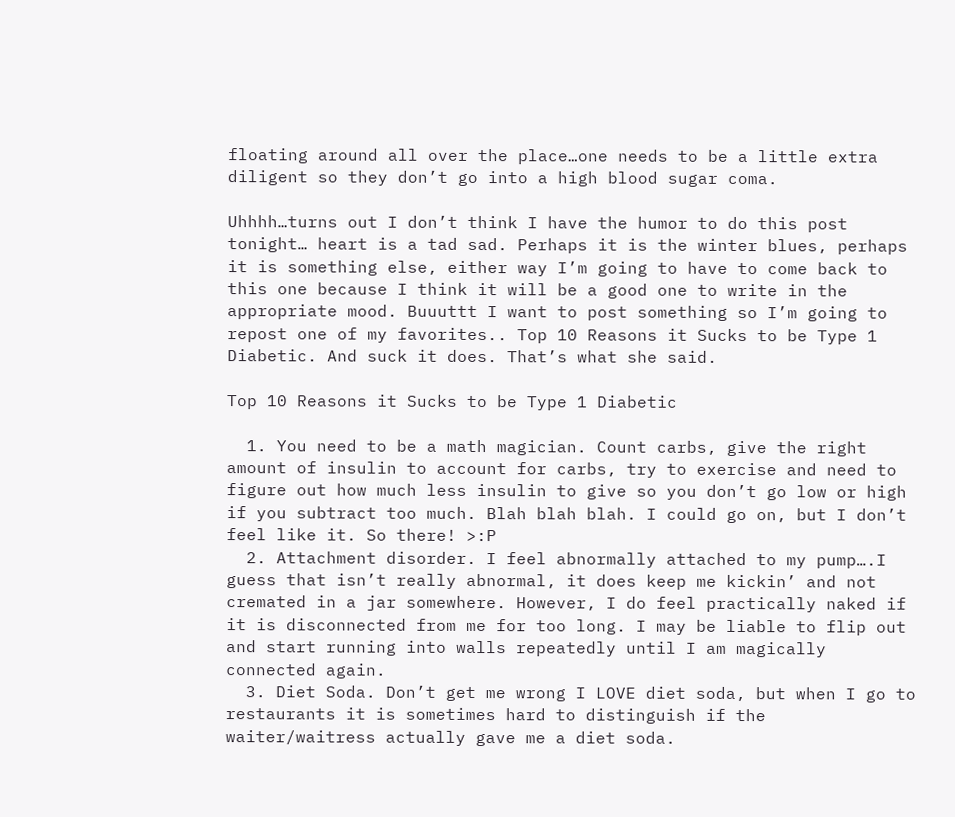floating around all over the place…one needs to be a little extra diligent so they don’t go into a high blood sugar coma.

Uhhhh…turns out I don’t think I have the humor to do this post tonight… heart is a tad sad. Perhaps it is the winter blues, perhaps it is something else, either way I’m going to have to come back to this one because I think it will be a good one to write in the appropriate mood. Buuuttt I want to post something so I’m going to repost one of my favorites.. Top 10 Reasons it Sucks to be Type 1 Diabetic. And suck it does. That’s what she said.

Top 10 Reasons it Sucks to be Type 1 Diabetic

  1. You need to be a math magician. Count carbs, give the right amount of insulin to account for carbs, try to exercise and need to figure out how much less insulin to give so you don’t go low or high if you subtract too much. Blah blah blah. I could go on, but I don’t feel like it. So there! >:P
  2. Attachment disorder. I feel abnormally attached to my pump….I guess that isn’t really abnormal, it does keep me kickin’ and not cremated in a jar somewhere. However, I do feel practically naked if it is disconnected from me for too long. I may be liable to flip out and start running into walls repeatedly until I am magically connected again.
  3. Diet Soda. Don’t get me wrong I LOVE diet soda, but when I go to restaurants it is sometimes hard to distinguish if the waiter/waitress actually gave me a diet soda.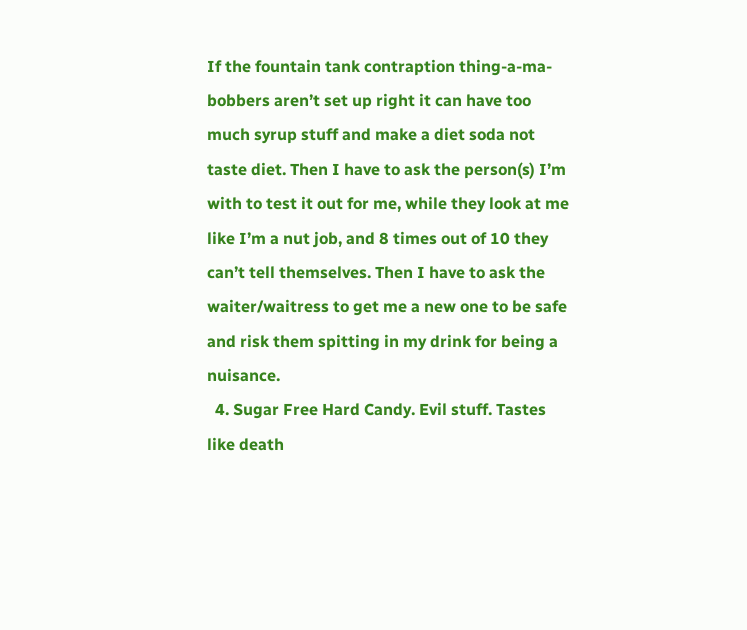If the fountain tank contraption thing-a-ma-bobbers aren’t set up right it can have too much syrup stuff and make a diet soda not taste diet. Then I have to ask the person(s) I’m with to test it out for me, while they look at me like I’m a nut job, and 8 times out of 10 they can’t tell themselves. Then I have to ask the waiter/waitress to get me a new one to be safe and risk them spitting in my drink for being a nuisance.
  4. Sugar Free Hard Candy. Evil stuff. Tastes like death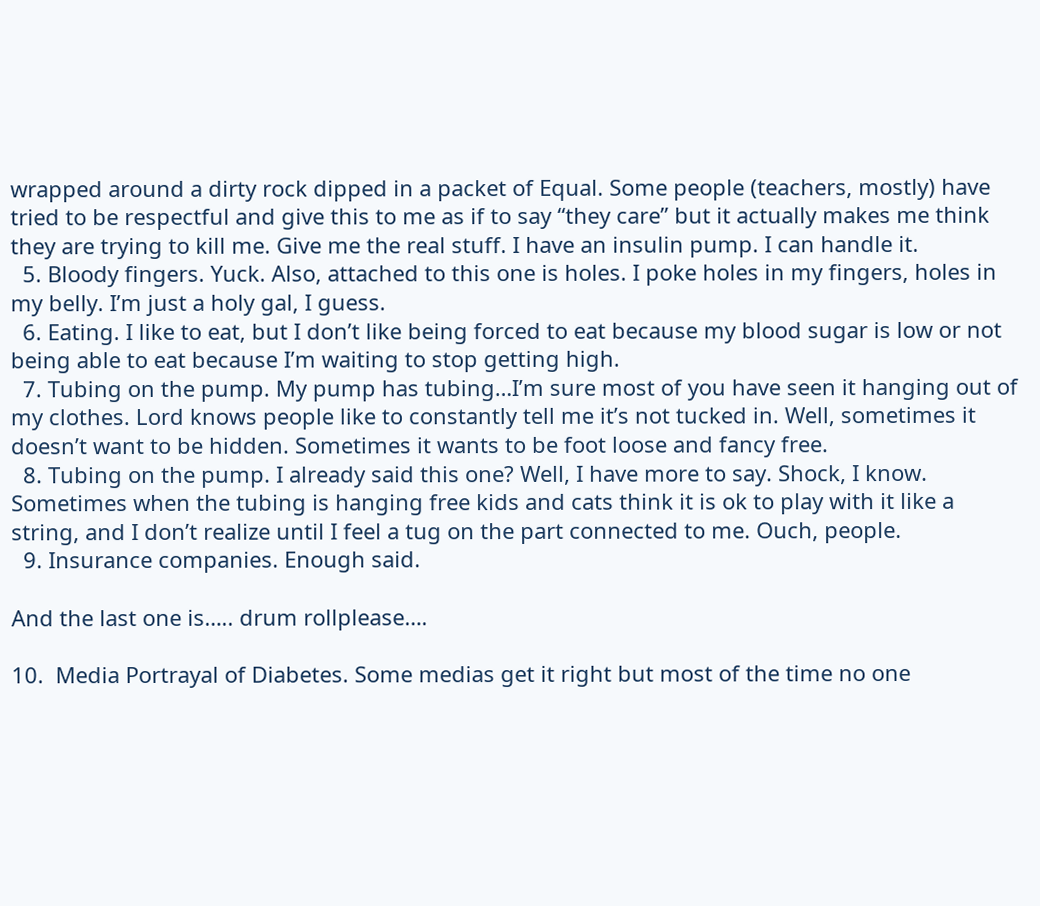wrapped around a dirty rock dipped in a packet of Equal. Some people (teachers, mostly) have tried to be respectful and give this to me as if to say “they care” but it actually makes me think they are trying to kill me. Give me the real stuff. I have an insulin pump. I can handle it.
  5. Bloody fingers. Yuck. Also, attached to this one is holes. I poke holes in my fingers, holes in my belly. I’m just a holy gal, I guess.
  6. Eating. I like to eat, but I don’t like being forced to eat because my blood sugar is low or not being able to eat because I’m waiting to stop getting high.
  7. Tubing on the pump. My pump has tubing…I’m sure most of you have seen it hanging out of my clothes. Lord knows people like to constantly tell me it’s not tucked in. Well, sometimes it doesn’t want to be hidden. Sometimes it wants to be foot loose and fancy free.
  8. Tubing on the pump. I already said this one? Well, I have more to say. Shock, I know. Sometimes when the tubing is hanging free kids and cats think it is ok to play with it like a string, and I don’t realize until I feel a tug on the part connected to me. Ouch, people.
  9. Insurance companies. Enough said.

And the last one is….. drum rollplease….

10.  Media Portrayal of Diabetes. Some medias get it right but most of the time no one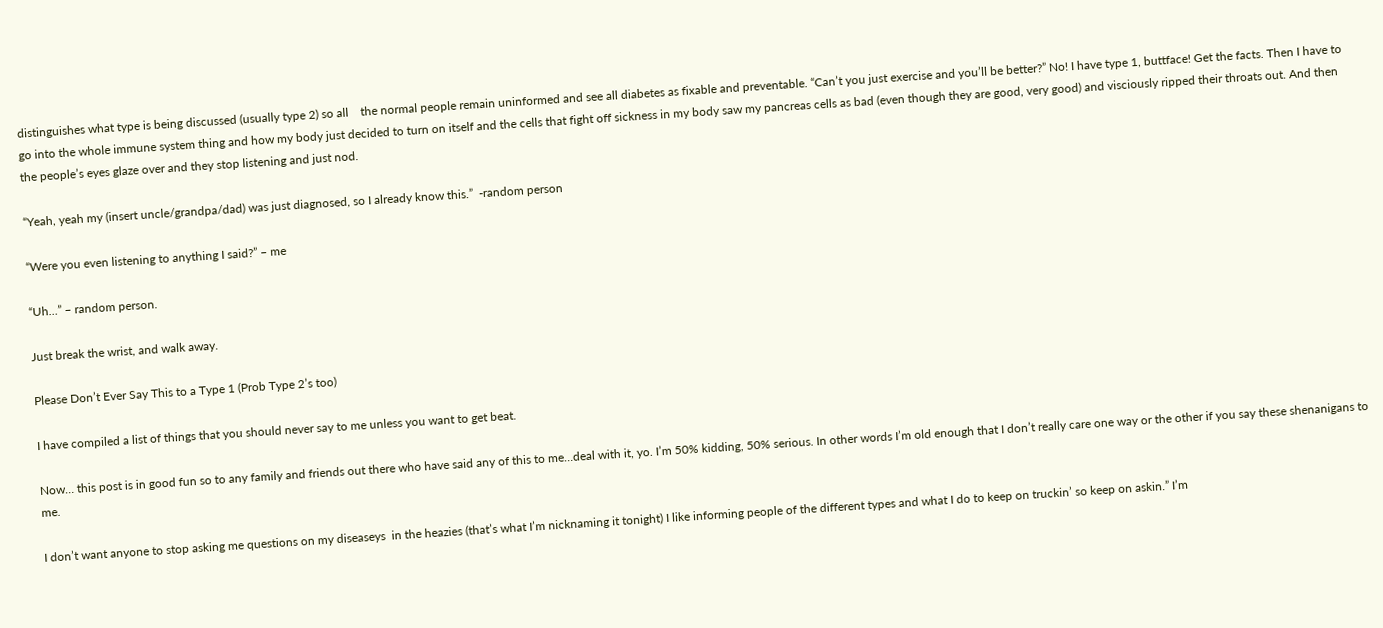distinguishes what type is being discussed (usually type 2) so all    the normal people remain uninformed and see all diabetes as fixable and preventable. “Can’t you just exercise and you’ll be better?” No! I have type 1, buttface! Get the facts. Then I have to go into the whole immune system thing and how my body just decided to turn on itself and the cells that fight off sickness in my body saw my pancreas cells as bad (even though they are good, very good) and visciously ripped their throats out. And then the people’s eyes glaze over and they stop listening and just nod.

“Yeah, yeah my (insert uncle/grandpa/dad) was just diagnosed, so I already know this.”  -random person

“Were you even listening to anything I said?” – me

“Uh…” – random person.

Just break the wrist, and walk away.

Please Don’t Ever Say This to a Type 1 (Prob Type 2’s too)

I have compiled a list of things that you should never say to me unless you want to get beat.

Now… this post is in good fun so to any family and friends out there who have said any of this to me…deal with it, yo. I’m 50% kidding, 50% serious. In other words I’m old enough that I don’t really care one way or the other if you say these shenanigans to me.

I don’t want anyone to stop asking me questions on my diseaseys  in the heazies (that’s what I’m nicknaming it tonight) I like informing people of the different types and what I do to keep on truckin’ so keep on askin.” I’m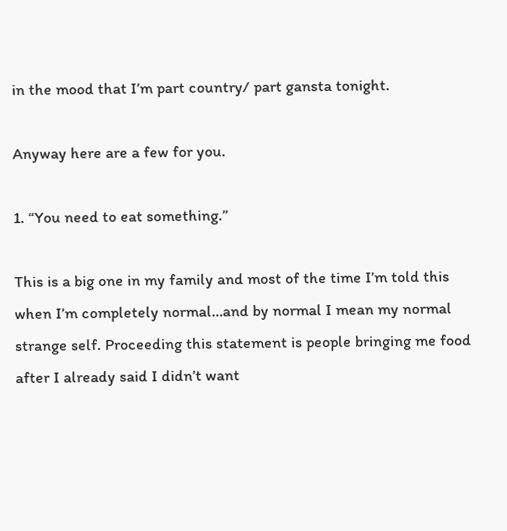in the mood that I’m part country/ part gansta tonight.

Anyway here are a few for you.

1. “You need to eat something.”

This is a big one in my family and most of the time I’m told this when I’m completely normal…and by normal I mean my normal strange self. Proceeding this statement is people bringing me food after I already said I didn’t want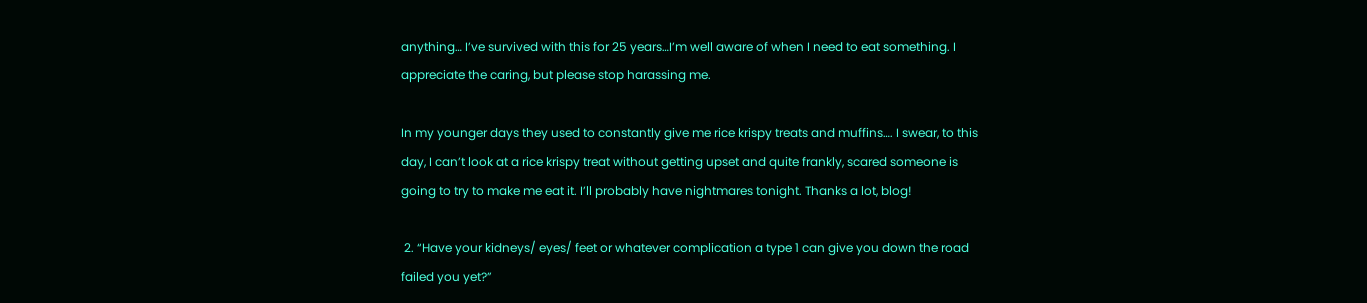anything… I’ve survived with this for 25 years…I’m well aware of when I need to eat something. I appreciate the caring, but please stop harassing me.

In my younger days they used to constantly give me rice krispy treats and muffins…. I swear, to this day, I can’t look at a rice krispy treat without getting upset and quite frankly, scared someone is going to try to make me eat it. I’ll probably have nightmares tonight. Thanks a lot, blog!

 2. “Have your kidneys/ eyes/ feet or whatever complication a type 1 can give you down the road failed you yet?”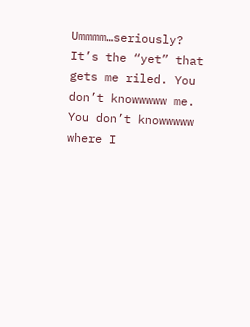Ummmm…seriously? It’s the “yet” that gets me riled. You don’t knowwwww me. You don’t knowwwww where I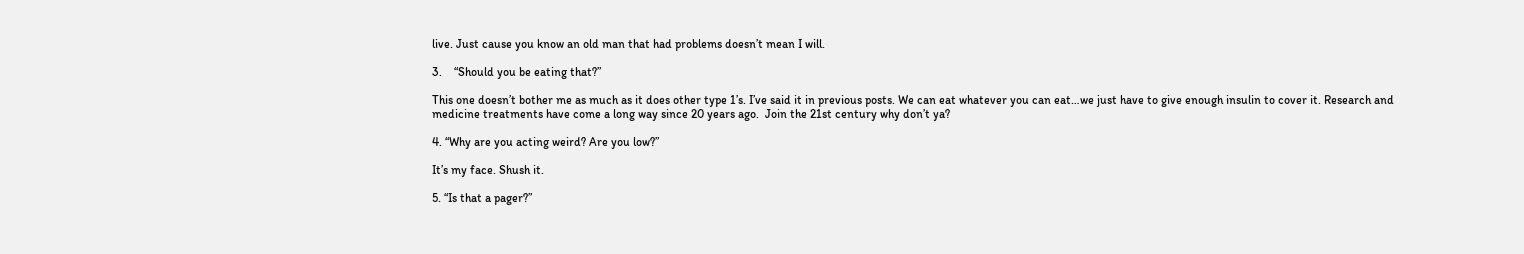live. Just cause you know an old man that had problems doesn’t mean I will.

3.    “Should you be eating that?”

This one doesn’t bother me as much as it does other type 1’s. I’ve said it in previous posts. We can eat whatever you can eat…we just have to give enough insulin to cover it. Research and medicine treatments have come a long way since 20 years ago.  Join the 21st century why don’t ya?

4. “Why are you acting weird? Are you low?”

It’s my face. Shush it.

5. “Is that a pager?”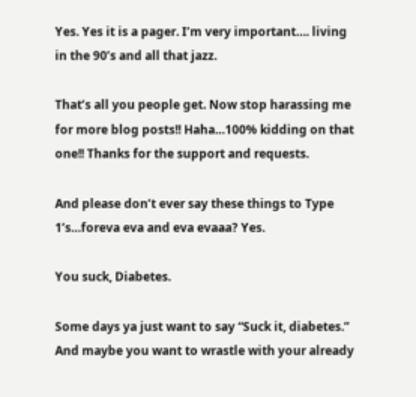Yes. Yes it is a pager. I’m very important…. living in the 90’s and all that jazz.

That’s all you people get. Now stop harassing me for more blog posts!! Haha…100% kidding on that one!! Thanks for the support and requests.

And please don’t ever say these things to Type 1’s…foreva eva and eva evaaa? Yes.

You suck, Diabetes.

Some days ya just want to say “Suck it, diabetes.” And maybe you want to wrastle with your already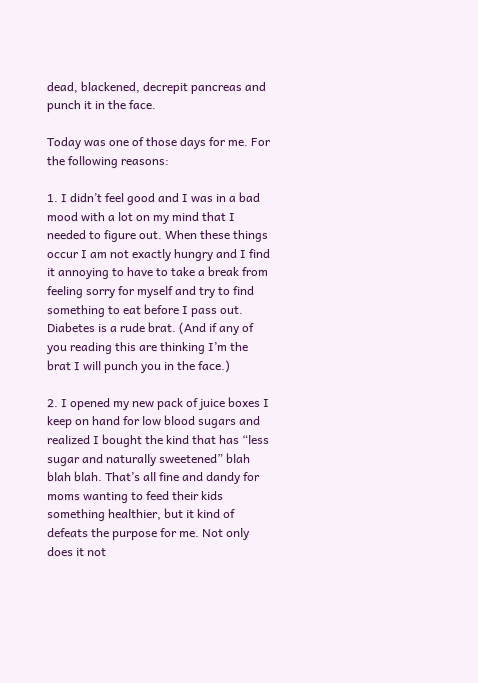dead, blackened, decrepit pancreas and punch it in the face.

Today was one of those days for me. For the following reasons:

1. I didn’t feel good and I was in a bad mood with a lot on my mind that I needed to figure out. When these things occur I am not exactly hungry and I find it annoying to have to take a break from feeling sorry for myself and try to find something to eat before I pass out. Diabetes is a rude brat. (And if any of you reading this are thinking I’m the brat I will punch you in the face.)

2. I opened my new pack of juice boxes I keep on hand for low blood sugars and realized I bought the kind that has “less sugar and naturally sweetened” blah blah blah. That’s all fine and dandy for moms wanting to feed their kids something healthier, but it kind of defeats the purpose for me. Not only does it not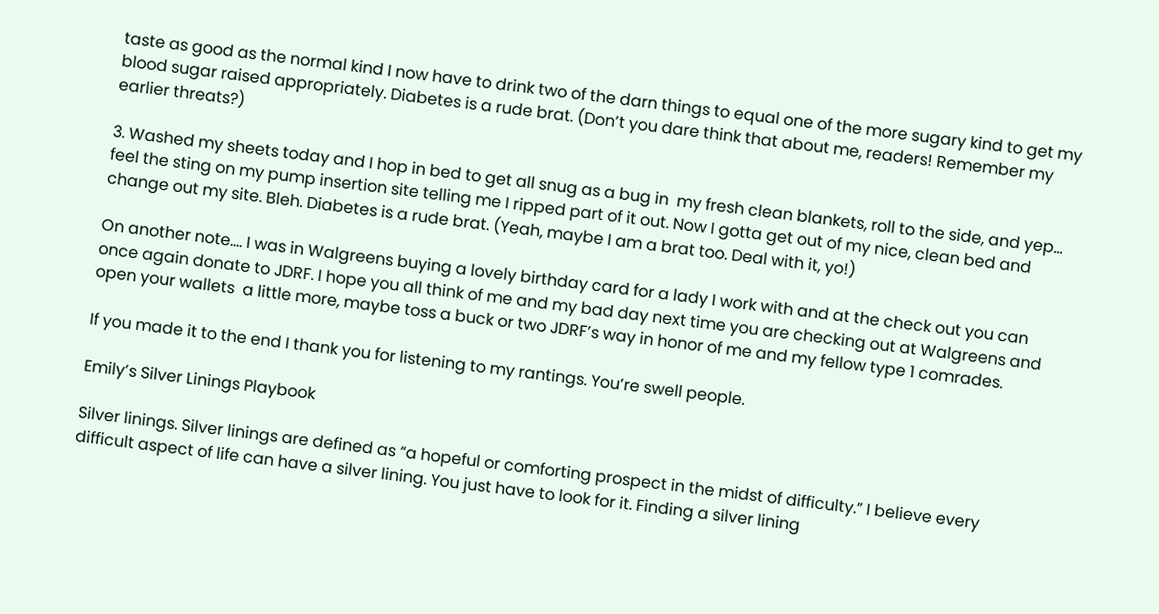taste as good as the normal kind I now have to drink two of the darn things to equal one of the more sugary kind to get my blood sugar raised appropriately. Diabetes is a rude brat. (Don’t you dare think that about me, readers! Remember my earlier threats?)

3. Washed my sheets today and I hop in bed to get all snug as a bug in  my fresh clean blankets, roll to the side, and yep… feel the sting on my pump insertion site telling me I ripped part of it out. Now I gotta get out of my nice, clean bed and change out my site. Bleh. Diabetes is a rude brat. (Yeah, maybe I am a brat too. Deal with it, yo!)

On another note…. I was in Walgreens buying a lovely birthday card for a lady I work with and at the check out you can once again donate to JDRF. I hope you all think of me and my bad day next time you are checking out at Walgreens and open your wallets  a little more, maybe toss a buck or two JDRF’s way in honor of me and my fellow type 1 comrades.

If you made it to the end I thank you for listening to my rantings. You’re swell people.

Emily’s Silver Linings Playbook

Silver linings. Silver linings are defined as “a hopeful or comforting prospect in the midst of difficulty.” I believe every difficult aspect of life can have a silver lining. You just have to look for it. Finding a silver lining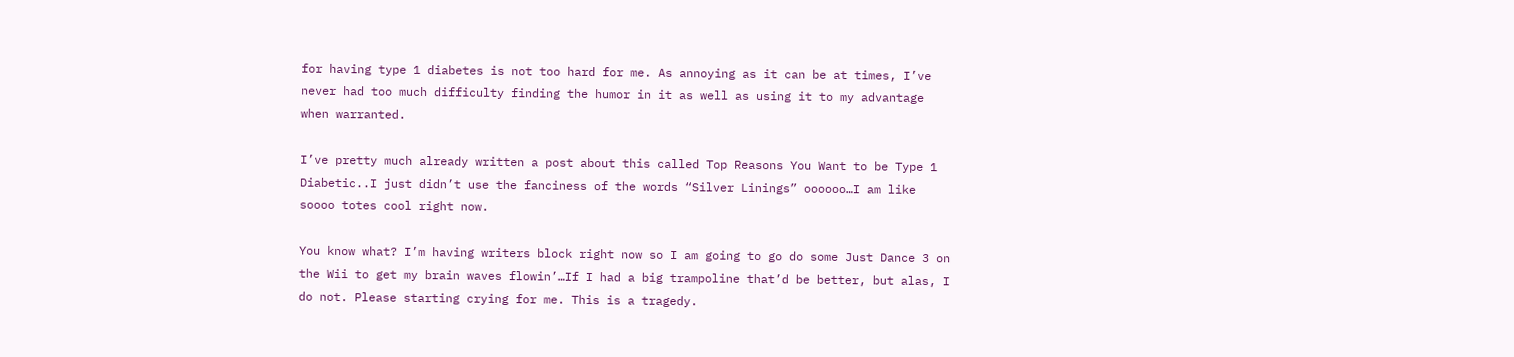for having type 1 diabetes is not too hard for me. As annoying as it can be at times, I’ve never had too much difficulty finding the humor in it as well as using it to my advantage when warranted.

I’ve pretty much already written a post about this called Top Reasons You Want to be Type 1 Diabetic..I just didn’t use the fanciness of the words “Silver Linings” oooooo…I am like soooo totes cool right now.

You know what? I’m having writers block right now so I am going to go do some Just Dance 3 on the Wii to get my brain waves flowin’…If I had a big trampoline that’d be better, but alas, I do not. Please starting crying for me. This is a tragedy.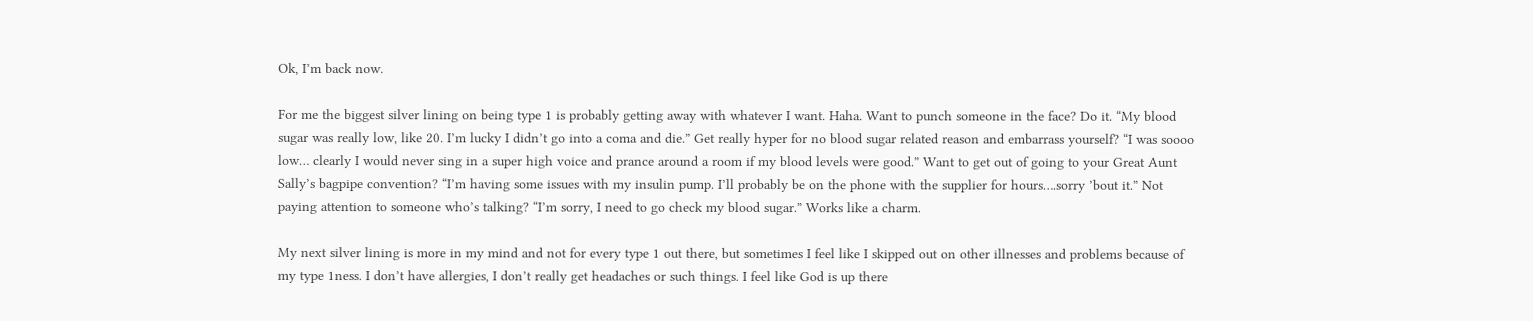Ok, I’m back now.

For me the biggest silver lining on being type 1 is probably getting away with whatever I want. Haha. Want to punch someone in the face? Do it. “My blood sugar was really low, like 20. I’m lucky I didn’t go into a coma and die.” Get really hyper for no blood sugar related reason and embarrass yourself? “I was soooo low… clearly I would never sing in a super high voice and prance around a room if my blood levels were good.” Want to get out of going to your Great Aunt Sally’s bagpipe convention? “I’m having some issues with my insulin pump. I’ll probably be on the phone with the supplier for hours….sorry ’bout it.” Not paying attention to someone who’s talking? “I’m sorry, I need to go check my blood sugar.” Works like a charm.

My next silver lining is more in my mind and not for every type 1 out there, but sometimes I feel like I skipped out on other illnesses and problems because of my type 1ness. I don’t have allergies, I don’t really get headaches or such things. I feel like God is up there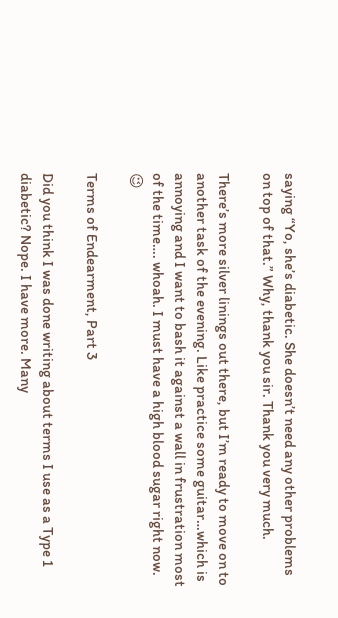saying “Yo, she’s diabetic. She doesn’t need any other problems on top of that.” Why, thank you sir. Thank you very much.

There’s more silver linings out there, but I’m ready to move on to another task of the evening. Like practice some guitar…which is annoying and I want to bash it against a wall in frustration most of the time…. whoah. I must have a high blood sugar right now. 😉

Terms of Endearment, Part 3

Did you think I was done writing about terms I use as a Type 1 diabetic? Nope. I have more. Many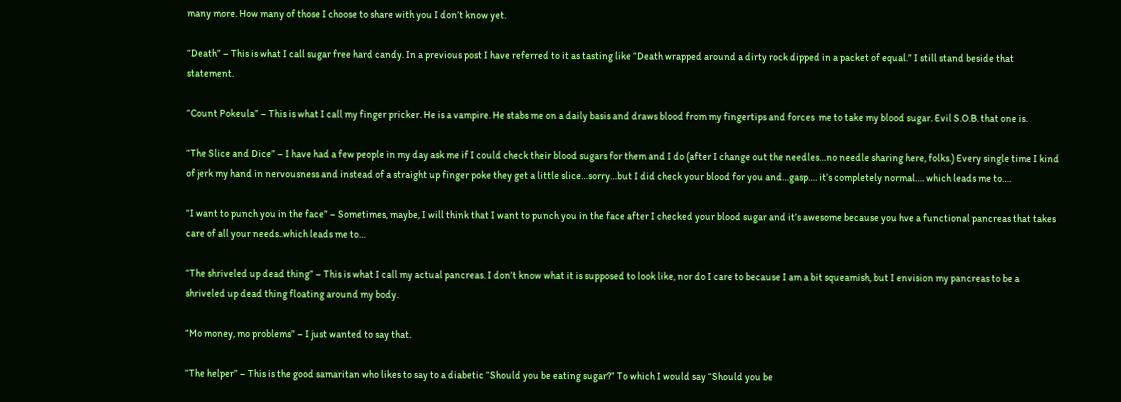many more. How many of those I choose to share with you I don’t know yet.

“Death” – This is what I call sugar free hard candy. In a previous post I have referred to it as tasting like “Death wrapped around a dirty rock dipped in a packet of equal.” I still stand beside that statement.

“Count Pokeula” – This is what I call my finger pricker. He is a vampire. He stabs me on a daily basis and draws blood from my fingertips and forces  me to take my blood sugar. Evil S.O.B. that one is.

“The Slice and Dice” – I have had a few people in my day ask me if I could check their blood sugars for them and I do (after I change out the needles…no needle sharing here, folks.) Every single time I kind of jerk my hand in nervousness and instead of a straight up finger poke they get a little slice…sorry…but I did check your blood for you and…gasp…. it’s completely normal…. which leads me to….

“I want to punch you in the face” – Sometimes, maybe, I will think that I want to punch you in the face after I checked your blood sugar and it’s awesome because you hve a functional pancreas that takes care of all your needs..which leads me to…

“The shriveled up dead thing” – This is what I call my actual pancreas. I don’t know what it is supposed to look like, nor do I care to because I am a bit squeamish, but I envision my pancreas to be a shriveled up dead thing floating around my body.

“Mo money, mo problems” – I just wanted to say that.

“The helper” – This is the good samaritan who likes to say to a diabetic “Should you be eating sugar?” To which I would say “Should you be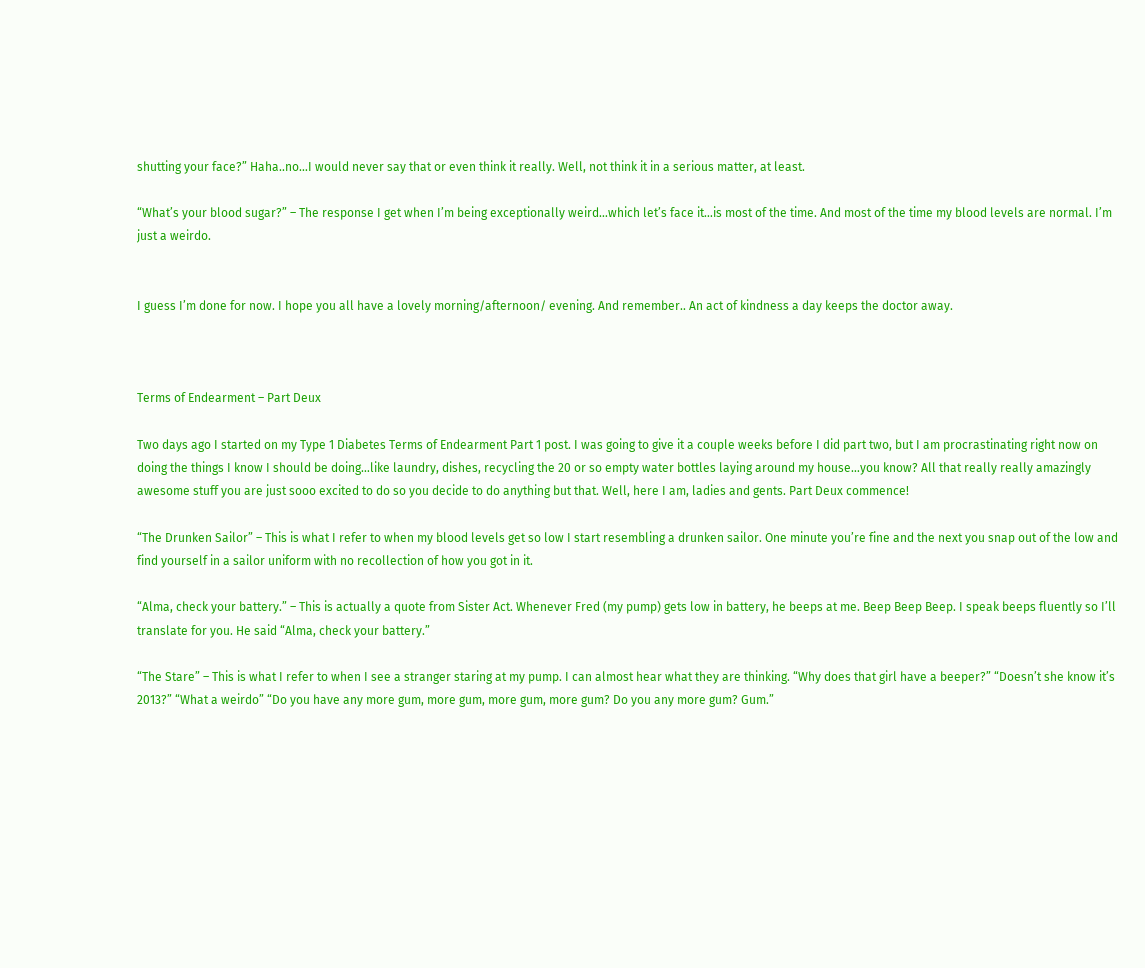shutting your face?” Haha..no…I would never say that or even think it really. Well, not think it in a serious matter, at least.

“What’s your blood sugar?” – The response I get when I’m being exceptionally weird…which let’s face it…is most of the time. And most of the time my blood levels are normal. I’m just a weirdo.


I guess I’m done for now. I hope you all have a lovely morning/afternoon/ evening. And remember.. An act of kindness a day keeps the doctor away.



Terms of Endearment – Part Deux

Two days ago I started on my Type 1 Diabetes Terms of Endearment Part 1 post. I was going to give it a couple weeks before I did part two, but I am procrastinating right now on doing the things I know I should be doing…like laundry, dishes, recycling the 20 or so empty water bottles laying around my house…you know? All that really really amazingly awesome stuff you are just sooo excited to do so you decide to do anything but that. Well, here I am, ladies and gents. Part Deux commence!

“The Drunken Sailor” – This is what I refer to when my blood levels get so low I start resembling a drunken sailor. One minute you’re fine and the next you snap out of the low and find yourself in a sailor uniform with no recollection of how you got in it.

“Alma, check your battery.” – This is actually a quote from Sister Act. Whenever Fred (my pump) gets low in battery, he beeps at me. Beep Beep Beep. I speak beeps fluently so I’ll translate for you. He said “Alma, check your battery.”

“The Stare” – This is what I refer to when I see a stranger staring at my pump. I can almost hear what they are thinking. “Why does that girl have a beeper?” “Doesn’t she know it’s 2013?” “What a weirdo” “Do you have any more gum, more gum, more gum, more gum? Do you any more gum? Gum.”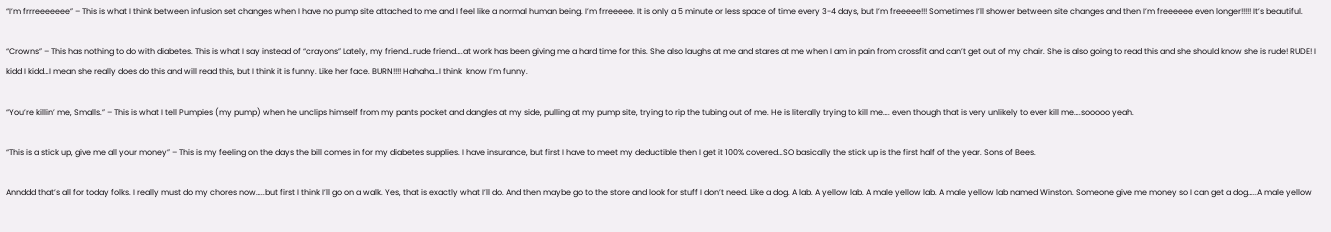“I’m frrreeeeeee” – This is what I think between infusion set changes when I have no pump site attached to me and I feel like a normal human being. I’m frreeeee. It is only a 5 minute or less space of time every 3-4 days, but I’m freeeee!!! Sometimes I’ll shower between site changes and then I’m freeeeee even longer!!!!! It’s beautiful.

“Crowns” – This has nothing to do with diabetes. This is what I say instead of “crayons” Lately, my friend…rude friend….at work has been giving me a hard time for this. She also laughs at me and stares at me when I am in pain from crossfit and can’t get out of my chair. She is also going to read this and she should know she is rude! RUDE! I kidd I kidd…I mean she really does do this and will read this, but I think it is funny. Like her face. BURN!!!! Hahaha…I think  know I’m funny.

“You’re killin’ me, Smalls.” – This is what I tell Pumpies (my pump) when he unclips himself from my pants pocket and dangles at my side, pulling at my pump site, trying to rip the tubing out of me. He is literally trying to kill me…. even though that is very unlikely to ever kill me….sooooo yeah.

“This is a stick up, give me all your money” – This is my feeling on the days the bill comes in for my diabetes supplies. I have insurance, but first I have to meet my deductible then I get it 100% covered…SO basically the stick up is the first half of the year. Sons of Bees.

Annddd that’s all for today folks. I really must do my chores now…..but first I think I’ll go on a walk. Yes, that is exactly what I’ll do. And then maybe go to the store and look for stuff I don’t need. Like a dog. A lab. A yellow lab. A male yellow lab. A male yellow lab named Winston. Someone give me money so I can get a dog…..A male yellow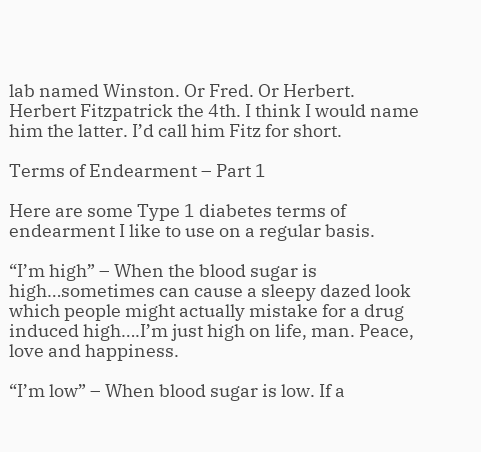lab named Winston. Or Fred. Or Herbert. Herbert Fitzpatrick the 4th. I think I would name him the latter. I’d call him Fitz for short.

Terms of Endearment – Part 1

Here are some Type 1 diabetes terms of endearment I like to use on a regular basis.

“I’m high” – When the blood sugar is high…sometimes can cause a sleepy dazed look which people might actually mistake for a drug induced high….I’m just high on life, man. Peace, love and happiness.

“I’m low” – When blood sugar is low. If a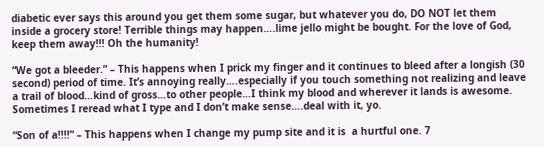diabetic ever says this around you get them some sugar, but whatever you do, DO NOT let them inside a grocery store! Terrible things may happen….lime jello might be bought. For the love of God, keep them away!!! Oh the humanity!

“We got a bleeder.” – This happens when I prick my finger and it continues to bleed after a longish (30 second) period of time. It’s annoying really….especially if you touch something not realizing and leave a trail of blood…kind of gross…to other people…I think my blood and wherever it lands is awesome. Sometimes I reread what I type and I don’t make sense….deal with it, yo.

“Son of a!!!!” – This happens when I change my pump site and it is  a hurtful one. 7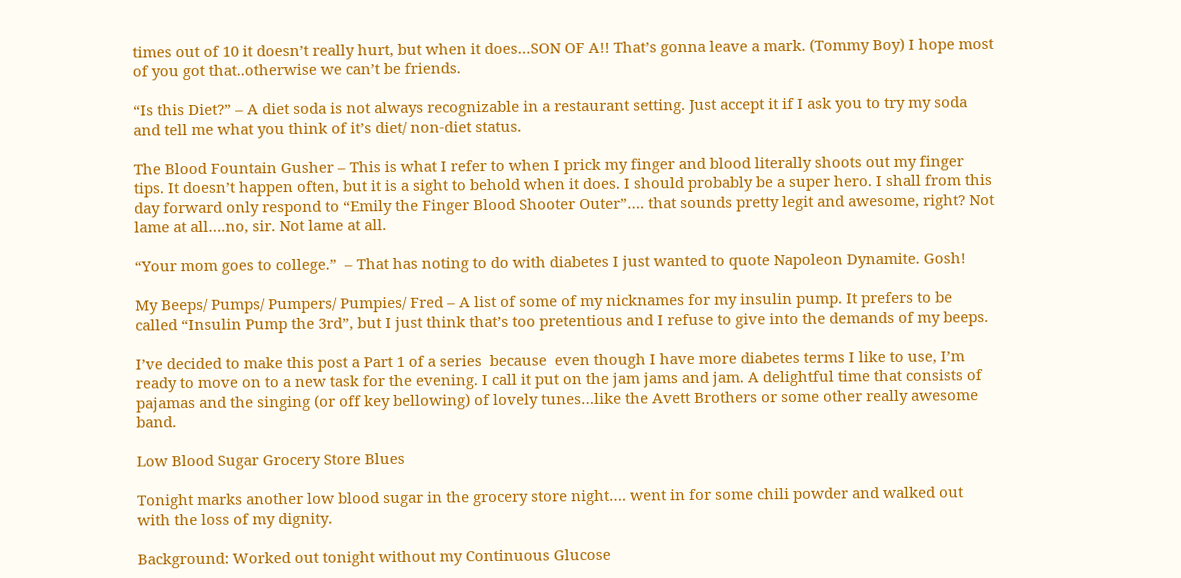times out of 10 it doesn’t really hurt, but when it does…SON OF A!! That’s gonna leave a mark. (Tommy Boy) I hope most of you got that..otherwise we can’t be friends.

“Is this Diet?” – A diet soda is not always recognizable in a restaurant setting. Just accept it if I ask you to try my soda and tell me what you think of it’s diet/ non-diet status.

The Blood Fountain Gusher – This is what I refer to when I prick my finger and blood literally shoots out my finger tips. It doesn’t happen often, but it is a sight to behold when it does. I should probably be a super hero. I shall from this day forward only respond to “Emily the Finger Blood Shooter Outer”…. that sounds pretty legit and awesome, right? Not lame at all….no, sir. Not lame at all.

“Your mom goes to college.”  – That has noting to do with diabetes I just wanted to quote Napoleon Dynamite. Gosh!

My Beeps/ Pumps/ Pumpers/ Pumpies/ Fred – A list of some of my nicknames for my insulin pump. It prefers to be called “Insulin Pump the 3rd”, but I just think that’s too pretentious and I refuse to give into the demands of my beeps.

I’ve decided to make this post a Part 1 of a series  because  even though I have more diabetes terms I like to use, I’m ready to move on to a new task for the evening. I call it put on the jam jams and jam. A delightful time that consists of pajamas and the singing (or off key bellowing) of lovely tunes…like the Avett Brothers or some other really awesome band.

Low Blood Sugar Grocery Store Blues

Tonight marks another low blood sugar in the grocery store night…. went in for some chili powder and walked out with the loss of my dignity.

Background: Worked out tonight without my Continuous Glucose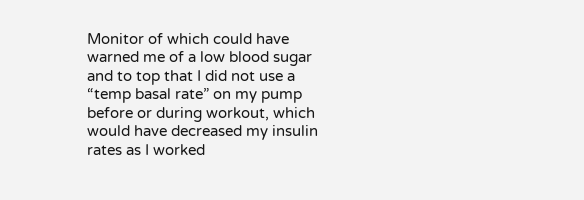Monitor of which could have warned me of a low blood sugar and to top that I did not use a “temp basal rate” on my pump before or during workout, which would have decreased my insulin rates as I worked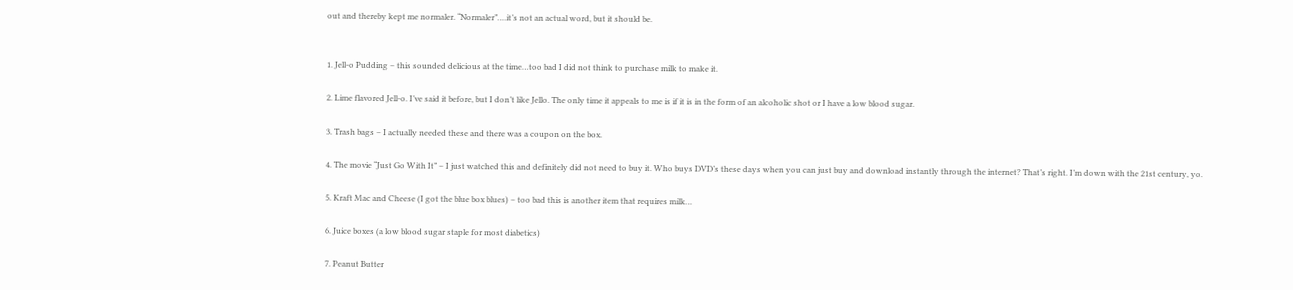out and thereby kept me normaler. “Normaler”….it’s not an actual word, but it should be.


1. Jell-o Pudding – this sounded delicious at the time…too bad I did not think to purchase milk to make it.

2. Lime flavored Jell-o. I’ve said it before, but I don’t like Jello. The only time it appeals to me is if it is in the form of an alcoholic shot or I have a low blood sugar.

3. Trash bags – I actually needed these and there was a coupon on the box.

4. The movie “Just Go With It” – I just watched this and definitely did not need to buy it. Who buys DVD’s these days when you can just buy and download instantly through the internet? That’s right. I’m down with the 21st century, yo.

5. Kraft Mac and Cheese (I got the blue box blues) – too bad this is another item that requires milk…

6. Juice boxes (a low blood sugar staple for most diabetics)

7. Peanut Butter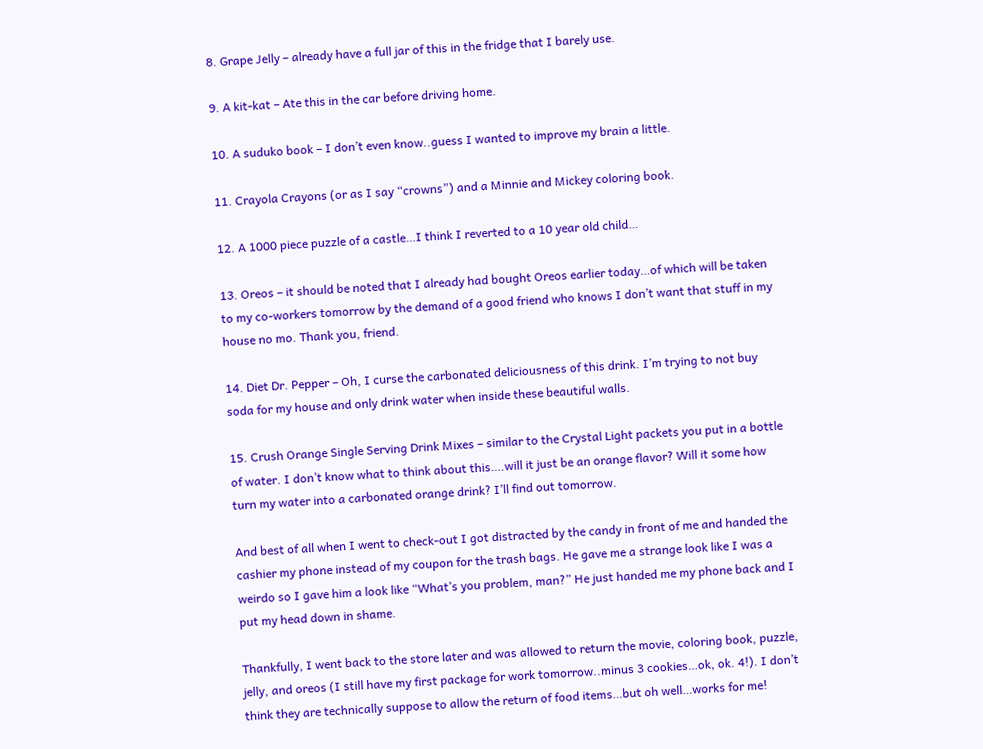8. Grape Jelly – already have a full jar of this in the fridge that I barely use.

9. A kit-kat – Ate this in the car before driving home.

10. A suduko book – I don’t even know..guess I wanted to improve my brain a little.

11. Crayola Crayons (or as I say “crowns”) and a Minnie and Mickey coloring book.

12. A 1000 piece puzzle of a castle…I think I reverted to a 10 year old child…

13. Oreos – it should be noted that I already had bought Oreos earlier today…of which will be taken to my co-workers tomorrow by the demand of a good friend who knows I don’t want that stuff in my house no mo. Thank you, friend.

14. Diet Dr. Pepper – Oh, I curse the carbonated deliciousness of this drink. I’m trying to not buy soda for my house and only drink water when inside these beautiful walls.

15. Crush Orange Single Serving Drink Mixes – similar to the Crystal Light packets you put in a bottle of water. I don’t know what to think about this….will it just be an orange flavor? Will it some how turn my water into a carbonated orange drink? I’ll find out tomorrow.

And best of all when I went to check-out I got distracted by the candy in front of me and handed the cashier my phone instead of my coupon for the trash bags. He gave me a strange look like I was a weirdo so I gave him a look like “What’s you problem, man?” He just handed me my phone back and I put my head down in shame.

Thankfully, I went back to the store later and was allowed to return the movie, coloring book, puzzle, jelly, and oreos (I still have my first package for work tomorrow..minus 3 cookies…ok, ok. 4!). I don’t think they are technically suppose to allow the return of food items…but oh well…works for me!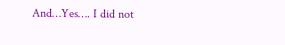And…Yes…. I did not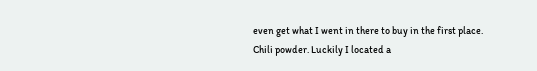even get what I went in there to buy in the first place. Chili powder. Luckily I located a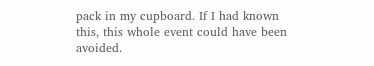pack in my cupboard. If I had known this, this whole event could have been avoided.